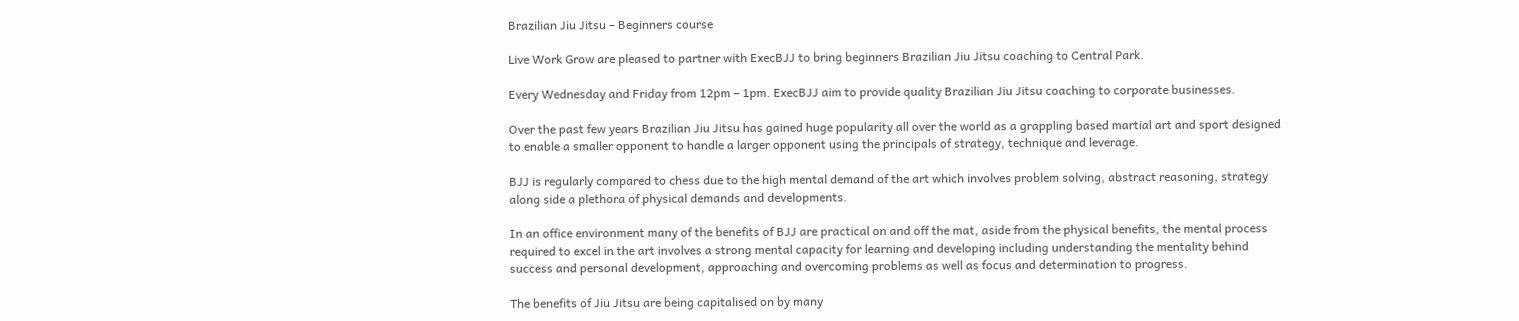Brazilian Jiu Jitsu – Beginners course

Live Work Grow are pleased to partner with ExecBJJ to bring beginners Brazilian Jiu Jitsu coaching to Central Park.

Every Wednesday and Friday from 12pm – 1pm. ExecBJJ aim to provide quality Brazilian Jiu Jitsu coaching to corporate businesses.

Over the past few years Brazilian Jiu Jitsu has gained huge popularity all over the world as a grappling based martial art and sport designed to enable a smaller opponent to handle a larger opponent using the principals of strategy, technique and leverage.

BJJ is regularly compared to chess due to the high mental demand of the art which involves problem solving, abstract reasoning, strategy along side a plethora of physical demands and developments.

In an office environment many of the benefits of BJJ are practical on and off the mat, aside from the physical benefits, the mental process required to excel in the art involves a strong mental capacity for learning and developing including understanding the mentality behind success and personal development, approaching and overcoming problems as well as focus and determination to progress.

The benefits of Jiu Jitsu are being capitalised on by many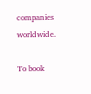companies worldwide.

To book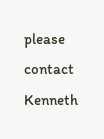please contact Kenneth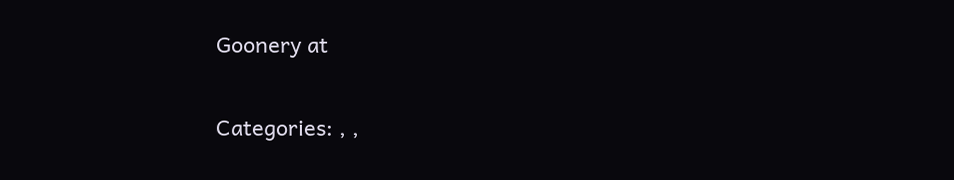Goonery at

Categories: , ,